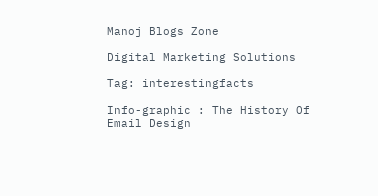Manoj Blogs Zone

Digital Marketing Solutions

Tag: interestingfacts

Info-graphic : The History Of Email Design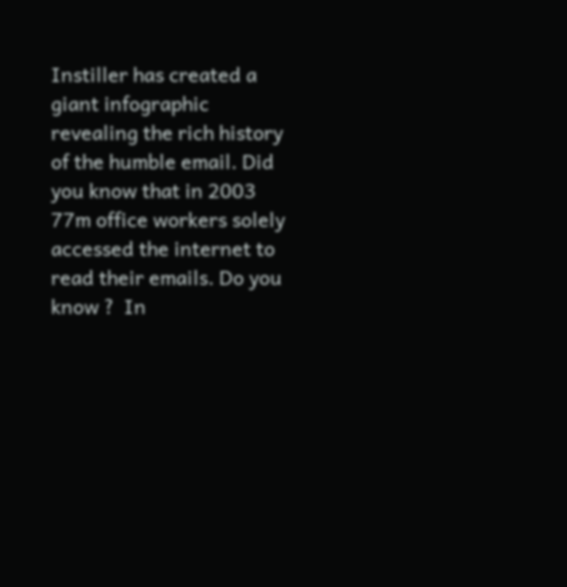Instiller has created a giant infographic revealing the rich history of the humble email. Did you know that in 2003 77m office workers solely accessed the internet to read their emails. Do you know ?  In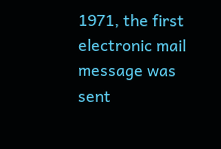1971, the first electronic mail message was sent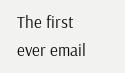The first ever email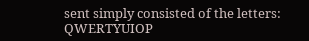sent simply consisted of the letters: QWERTYUIOP